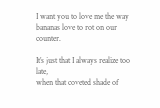I want you to love me the way
bananas love to rot on our counter.

It’s just that I always realize too late,
when that coveted shade of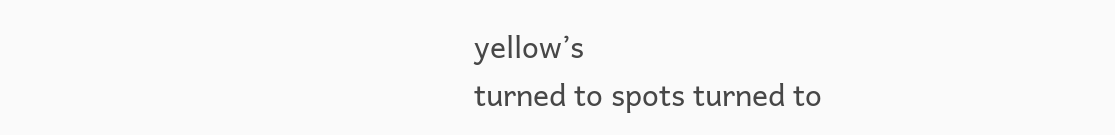yellow’s
turned to spots turned to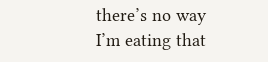there’s no way I’m eating that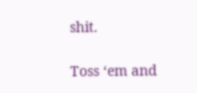shit.

Toss ‘em and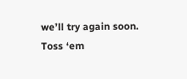we’ll try again soon.
Toss ‘em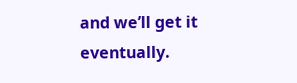and we’ll get it eventually.